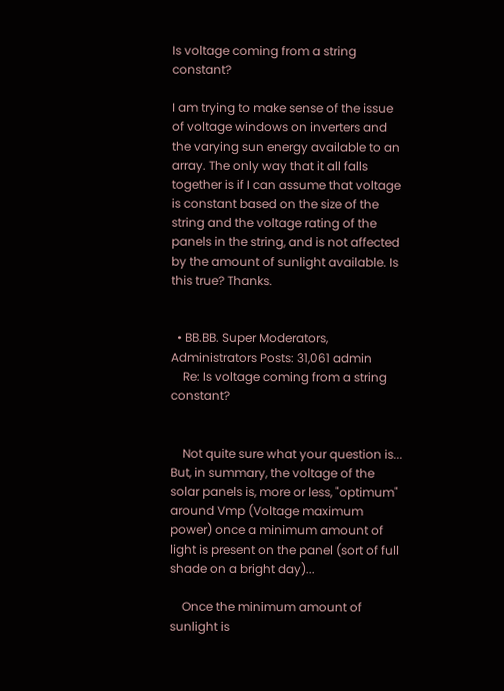Is voltage coming from a string constant?

I am trying to make sense of the issue of voltage windows on inverters and the varying sun energy available to an array. The only way that it all falls together is if I can assume that voltage is constant based on the size of the string and the voltage rating of the panels in the string, and is not affected by the amount of sunlight available. Is this true? Thanks.


  • BB.BB. Super Moderators, Administrators Posts: 31,061 admin
    Re: Is voltage coming from a string constant?


    Not quite sure what your question is... But, in summary, the voltage of the solar panels is, more or less, "optimum" around Vmp (Voltage maximum power) once a minimum amount of light is present on the panel (sort of full shade on a bright day)...

    Once the minimum amount of sunlight is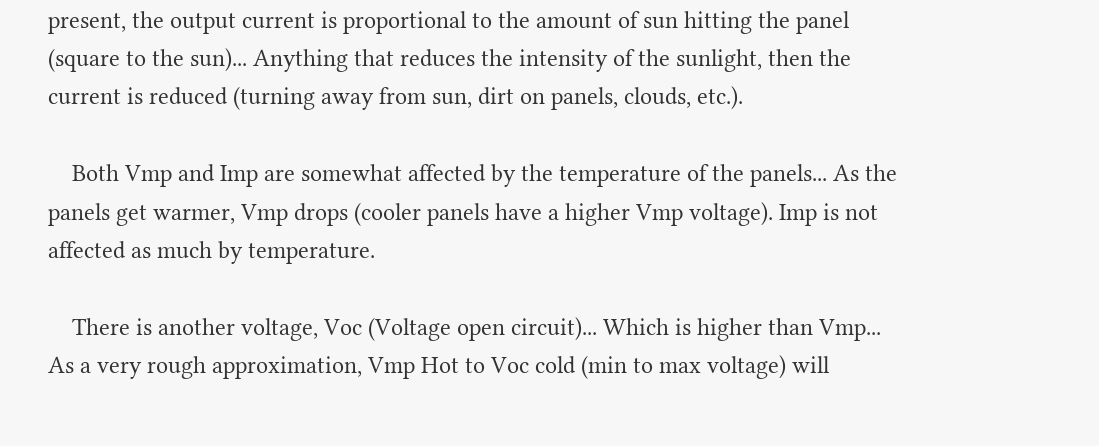present, the output current is proportional to the amount of sun hitting the panel (square to the sun)... Anything that reduces the intensity of the sunlight, then the current is reduced (turning away from sun, dirt on panels, clouds, etc.).

    Both Vmp and Imp are somewhat affected by the temperature of the panels... As the panels get warmer, Vmp drops (cooler panels have a higher Vmp voltage). Imp is not affected as much by temperature.

    There is another voltage, Voc (Voltage open circuit)... Which is higher than Vmp... As a very rough approximation, Vmp Hot to Voc cold (min to max voltage) will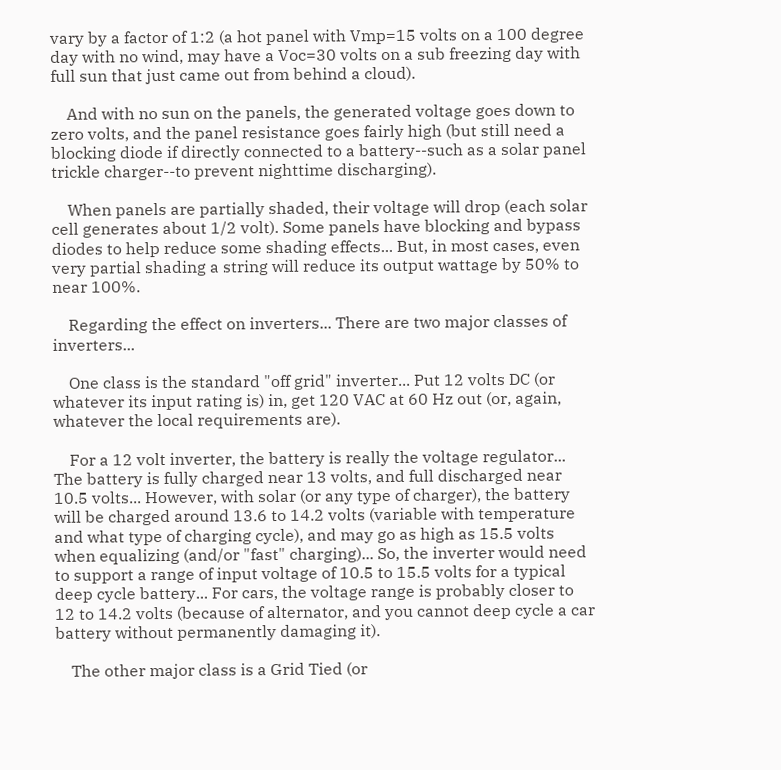vary by a factor of 1:2 (a hot panel with Vmp=15 volts on a 100 degree day with no wind, may have a Voc=30 volts on a sub freezing day with full sun that just came out from behind a cloud).

    And with no sun on the panels, the generated voltage goes down to zero volts, and the panel resistance goes fairly high (but still need a blocking diode if directly connected to a battery--such as a solar panel trickle charger--to prevent nighttime discharging).

    When panels are partially shaded, their voltage will drop (each solar cell generates about 1/2 volt). Some panels have blocking and bypass diodes to help reduce some shading effects... But, in most cases, even very partial shading a string will reduce its output wattage by 50% to near 100%.

    Regarding the effect on inverters... There are two major classes of inverters...

    One class is the standard "off grid" inverter... Put 12 volts DC (or whatever its input rating is) in, get 120 VAC at 60 Hz out (or, again, whatever the local requirements are).

    For a 12 volt inverter, the battery is really the voltage regulator... The battery is fully charged near 13 volts, and full discharged near 10.5 volts... However, with solar (or any type of charger), the battery will be charged around 13.6 to 14.2 volts (variable with temperature and what type of charging cycle), and may go as high as 15.5 volts when equalizing (and/or "fast" charging)... So, the inverter would need to support a range of input voltage of 10.5 to 15.5 volts for a typical deep cycle battery... For cars, the voltage range is probably closer to 12 to 14.2 volts (because of alternator, and you cannot deep cycle a car battery without permanently damaging it).

    The other major class is a Grid Tied (or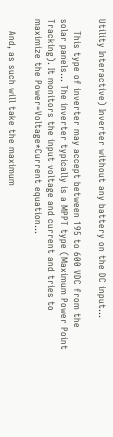Utility Interactive) Inverter without any battery on the DC input...

    This type of inverter may accept between 195 to 600 VDC from the solar panels... The inverter typically is a MPPT type (Maximum Power Point Tracking). It monitors the input voltage and current and tries to maximize the Power=Voltage*Current equation...

    And, as such will take the maximum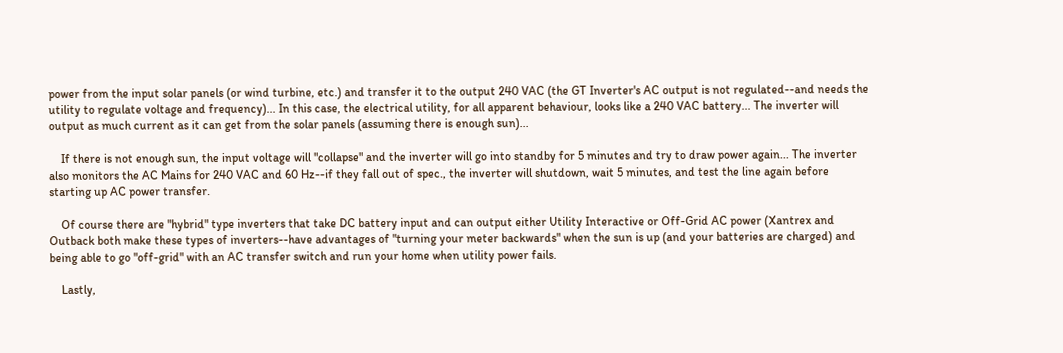power from the input solar panels (or wind turbine, etc.) and transfer it to the output 240 VAC (the GT Inverter's AC output is not regulated--and needs the utility to regulate voltage and frequency)... In this case, the electrical utility, for all apparent behaviour, looks like a 240 VAC battery... The inverter will output as much current as it can get from the solar panels (assuming there is enough sun)...

    If there is not enough sun, the input voltage will "collapse" and the inverter will go into standby for 5 minutes and try to draw power again... The inverter also monitors the AC Mains for 240 VAC and 60 Hz--if they fall out of spec., the inverter will shutdown, wait 5 minutes, and test the line again before starting up AC power transfer.

    Of course there are "hybrid" type inverters that take DC battery input and can output either Utility Interactive or Off-Grid AC power (Xantrex and Outback both make these types of inverters--have advantages of "turning your meter backwards" when the sun is up (and your batteries are charged) and being able to go "off-grid" with an AC transfer switch and run your home when utility power fails.

    Lastly,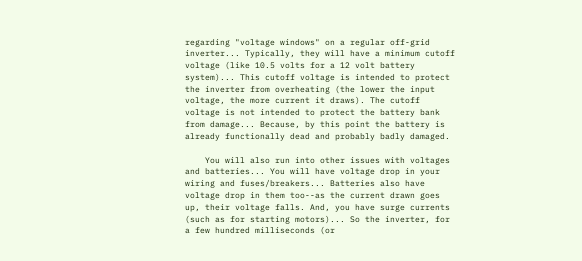regarding "voltage windows" on a regular off-grid inverter... Typically, they will have a minimum cutoff voltage (like 10.5 volts for a 12 volt battery system)... This cutoff voltage is intended to protect the inverter from overheating (the lower the input voltage, the more current it draws). The cutoff voltage is not intended to protect the battery bank from damage... Because, by this point the battery is already functionally dead and probably badly damaged.

    You will also run into other issues with voltages and batteries... You will have voltage drop in your wiring and fuses/breakers... Batteries also have voltage drop in them too--as the current drawn goes up, their voltage falls. And, you have surge currents (such as for starting motors)... So the inverter, for a few hundred milliseconds (or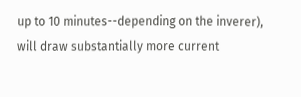up to 10 minutes--depending on the inverer), will draw substantially more current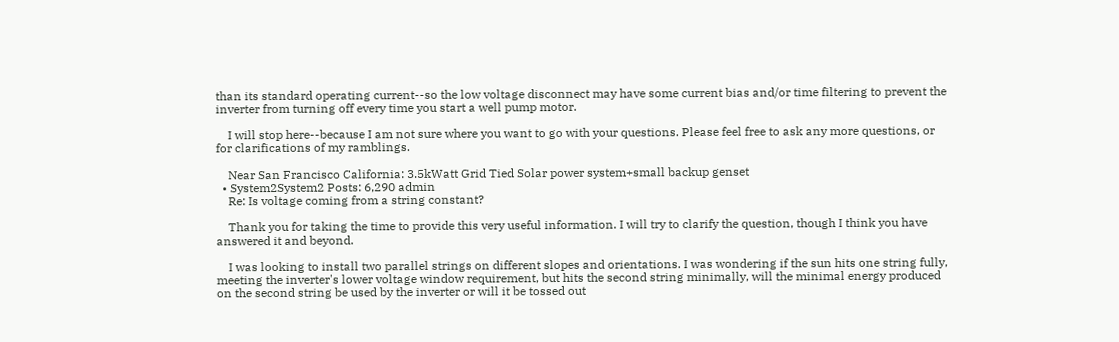than its standard operating current--so the low voltage disconnect may have some current bias and/or time filtering to prevent the inverter from turning off every time you start a well pump motor.

    I will stop here--because I am not sure where you want to go with your questions. Please feel free to ask any more questions, or for clarifications of my ramblings.

    Near San Francisco California: 3.5kWatt Grid Tied Solar power system+small backup genset
  • System2System2 Posts: 6,290 admin
    Re: Is voltage coming from a string constant?

    Thank you for taking the time to provide this very useful information. I will try to clarify the question, though I think you have answered it and beyond.

    I was looking to install two parallel strings on different slopes and orientations. I was wondering if the sun hits one string fully, meeting the inverter's lower voltage window requirement, but hits the second string minimally, will the minimal energy produced on the second string be used by the inverter or will it be tossed out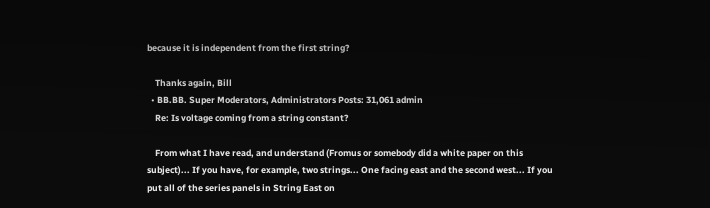because it is independent from the first string?

    Thanks again, Bill
  • BB.BB. Super Moderators, Administrators Posts: 31,061 admin
    Re: Is voltage coming from a string constant?

    From what I have read, and understand (Fromus or somebody did a white paper on this subject)... If you have, for example, two strings... One facing east and the second west... If you put all of the series panels in String East on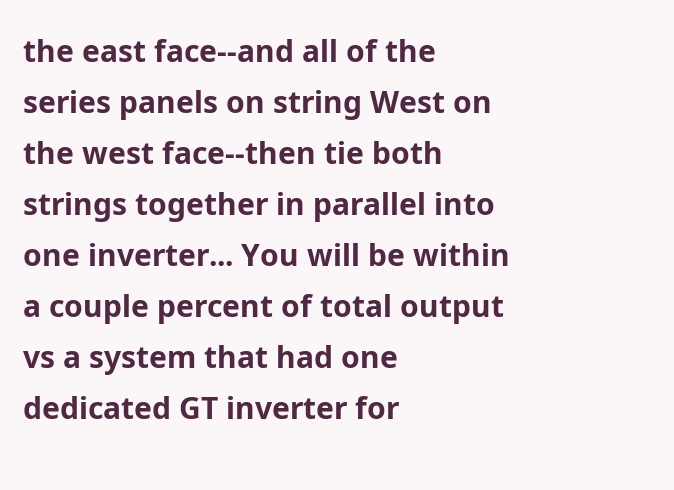the east face--and all of the series panels on string West on the west face--then tie both strings together in parallel into one inverter... You will be within a couple percent of total output vs a system that had one dedicated GT inverter for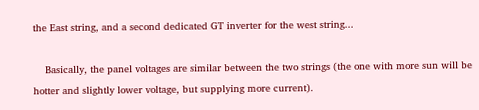the East string, and a second dedicated GT inverter for the west string...

    Basically, the panel voltages are similar between the two strings (the one with more sun will be hotter and slightly lower voltage, but supplying more current).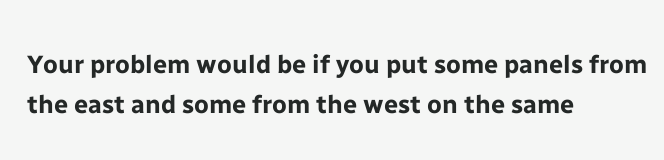Your problem would be if you put some panels from the east and some from the west on the same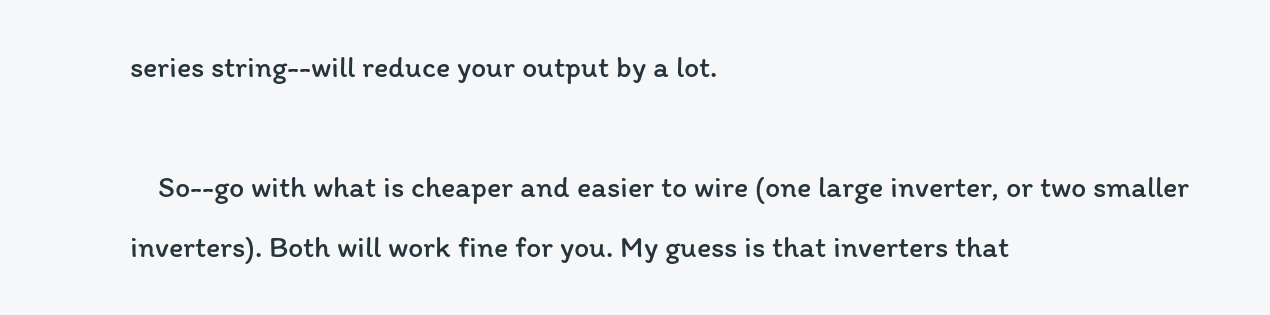series string--will reduce your output by a lot.

    So--go with what is cheaper and easier to wire (one large inverter, or two smaller inverters). Both will work fine for you. My guess is that inverters that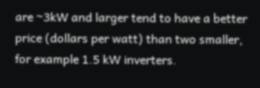are ~3kW and larger tend to have a better price (dollars per watt) than two smaller, for example 1.5 kW inverters.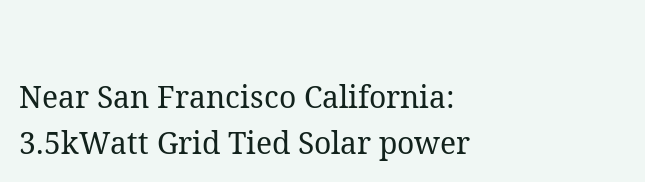Near San Francisco California: 3.5kWatt Grid Tied Solar power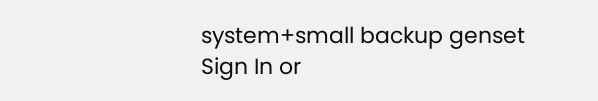system+small backup genset
Sign In or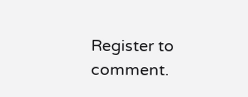Register to comment.